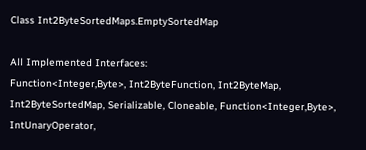Class Int2ByteSortedMaps.EmptySortedMap

All Implemented Interfaces:
Function<Integer,Byte>, Int2ByteFunction, Int2ByteMap, Int2ByteSortedMap, Serializable, Cloneable, Function<Integer,Byte>, IntUnaryOperator,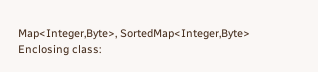Map<Integer,Byte>, SortedMap<Integer,Byte>
Enclosing class: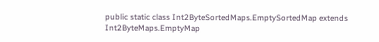public static class Int2ByteSortedMaps.EmptySortedMap extends Int2ByteMaps.EmptyMap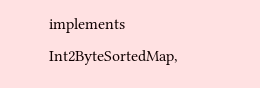implements Int2ByteSortedMap,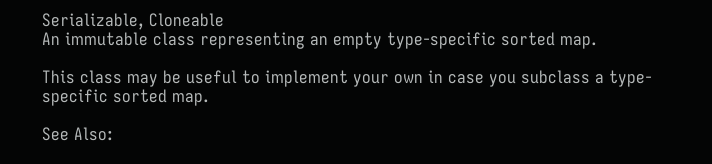Serializable, Cloneable
An immutable class representing an empty type-specific sorted map.

This class may be useful to implement your own in case you subclass a type-specific sorted map.

See Also: